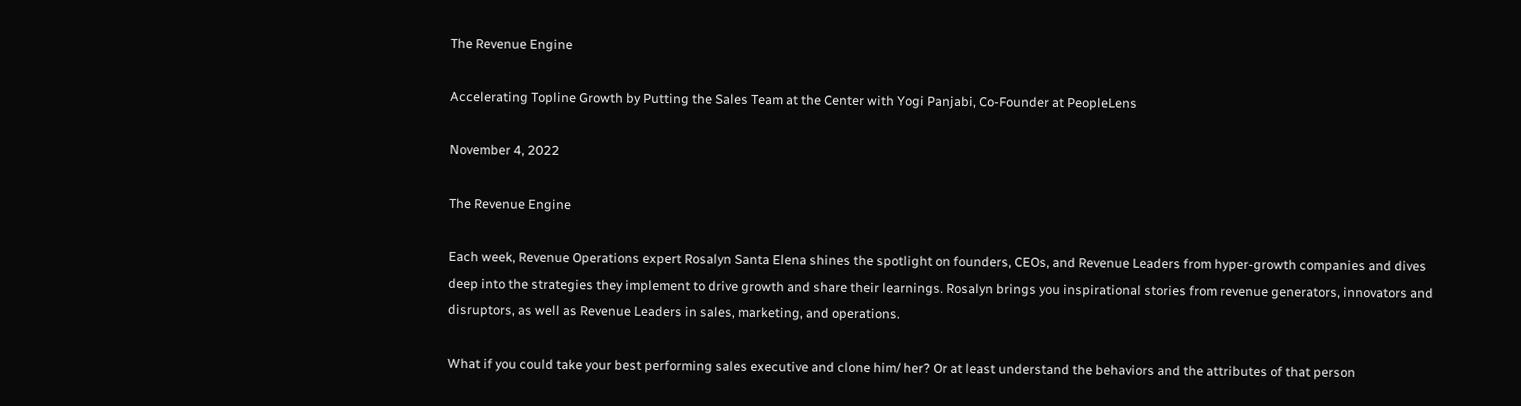The Revenue Engine

Accelerating Topline Growth by Putting the Sales Team at the Center with Yogi Panjabi, Co-Founder at PeopleLens

November 4, 2022

The Revenue Engine

Each week, Revenue Operations expert Rosalyn Santa Elena shines the spotlight on founders, CEOs, and Revenue Leaders from hyper-growth companies and dives deep into the strategies they implement to drive growth and share their learnings. Rosalyn brings you inspirational stories from revenue generators, innovators and disruptors, as well as Revenue Leaders in sales, marketing, and operations.

What if you could take your best performing sales executive and clone him/ her? Or at least understand the behaviors and the attributes of that person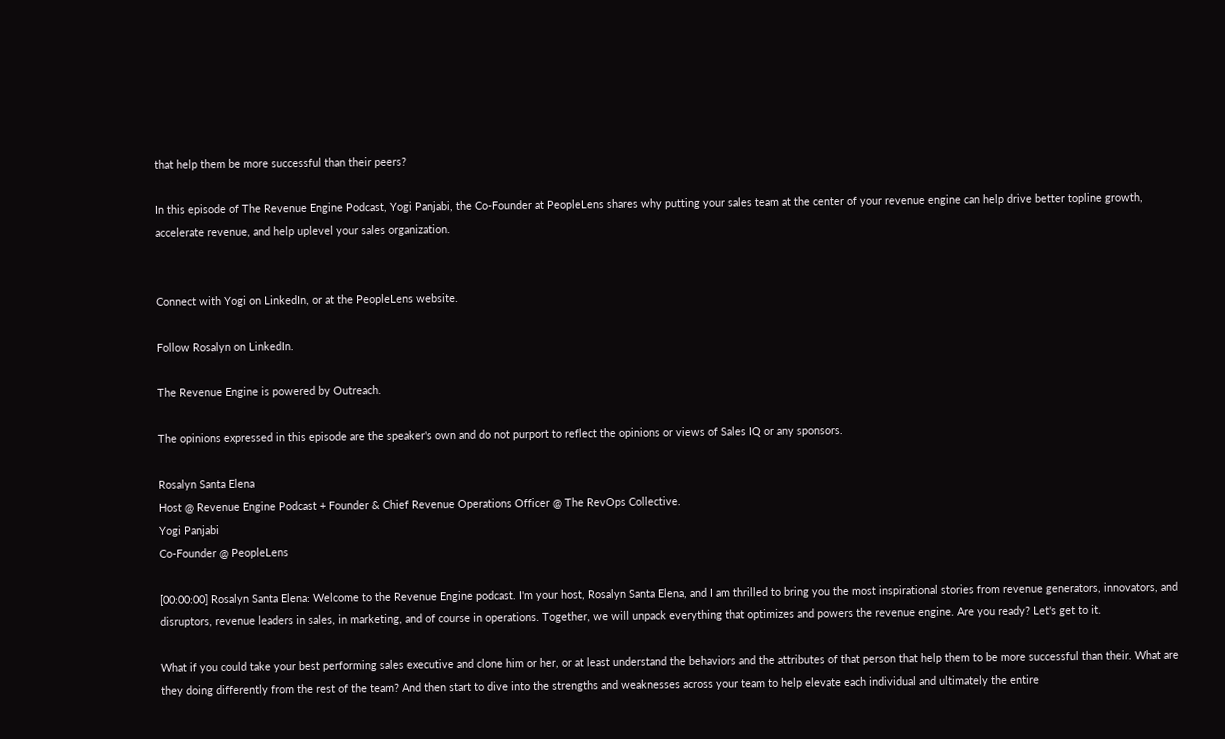that help them be more successful than their peers?

In this episode of The Revenue Engine Podcast, Yogi Panjabi, the Co-Founder at PeopleLens shares why putting your sales team at the center of your revenue engine can help drive better topline growth, accelerate revenue, and help uplevel your sales organization.


Connect with Yogi on LinkedIn, or at the PeopleLens website.

Follow Rosalyn on LinkedIn.

The Revenue Engine is powered by Outreach.

The opinions expressed in this episode are the speaker's own and do not purport to reflect the opinions or views of Sales IQ or any sponsors.

Rosalyn Santa Elena
Host @ Revenue Engine Podcast + Founder & Chief Revenue Operations Officer @ The RevOps Collective.
Yogi Panjabi
Co-Founder @ PeopleLens

[00:00:00] Rosalyn Santa Elena: Welcome to the Revenue Engine podcast. I'm your host, Rosalyn Santa Elena, and I am thrilled to bring you the most inspirational stories from revenue generators, innovators, and disruptors, revenue leaders in sales, in marketing, and of course in operations. Together, we will unpack everything that optimizes and powers the revenue engine. Are you ready? Let's get to it.

What if you could take your best performing sales executive and clone him or her, or at least understand the behaviors and the attributes of that person that help them to be more successful than their. What are they doing differently from the rest of the team? And then start to dive into the strengths and weaknesses across your team to help elevate each individual and ultimately the entire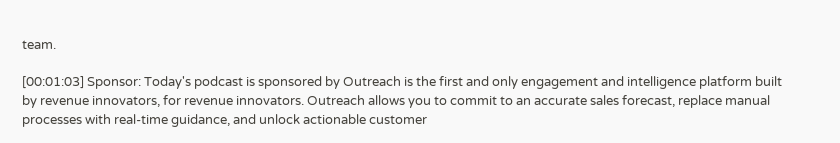team.

[00:01:03] Sponsor: Today's podcast is sponsored by Outreach is the first and only engagement and intelligence platform built by revenue innovators, for revenue innovators. Outreach allows you to commit to an accurate sales forecast, replace manual processes with real-time guidance, and unlock actionable customer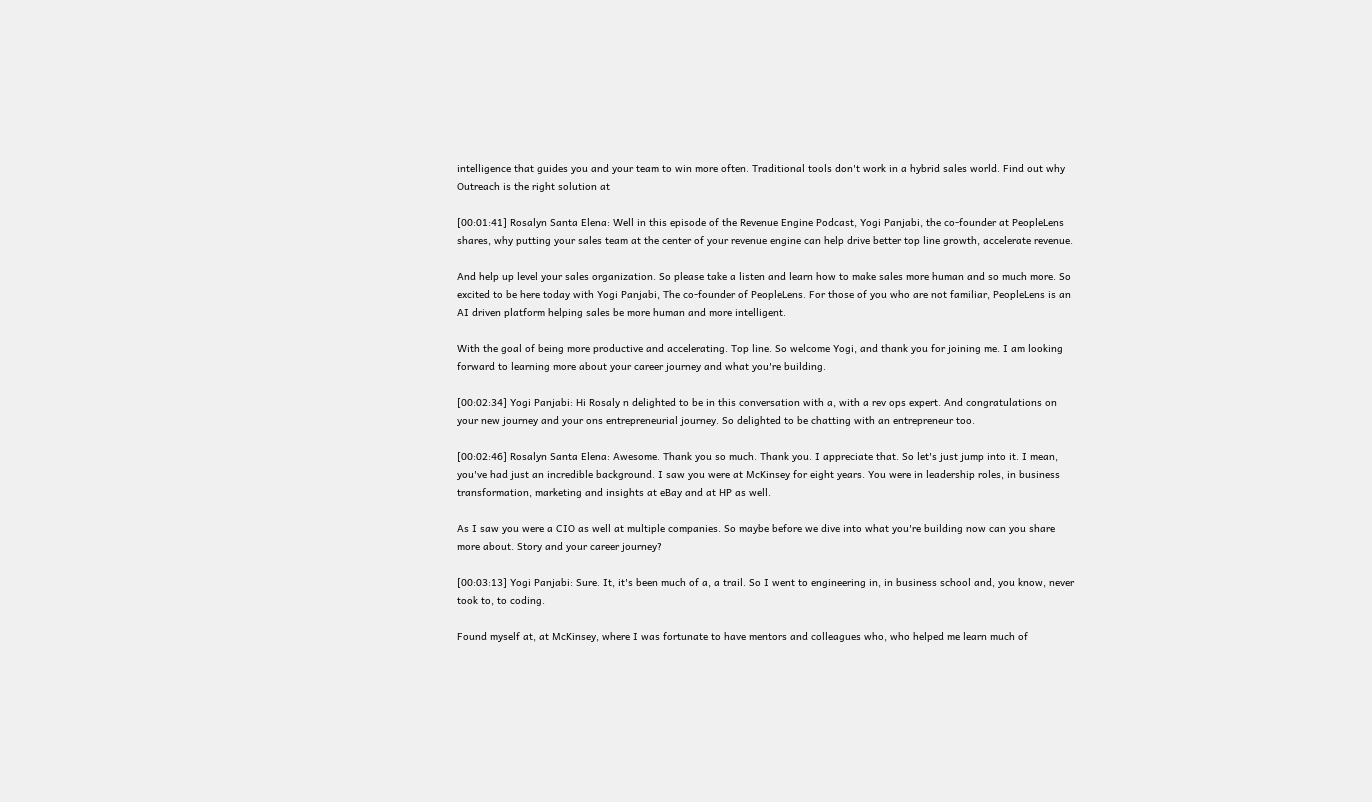intelligence that guides you and your team to win more often. Traditional tools don't work in a hybrid sales world. Find out why Outreach is the right solution at

[00:01:41] Rosalyn Santa Elena: Well in this episode of the Revenue Engine Podcast, Yogi Panjabi, the co-founder at PeopleLens shares, why putting your sales team at the center of your revenue engine can help drive better top line growth, accelerate revenue.

And help up level your sales organization. So please take a listen and learn how to make sales more human and so much more. So excited to be here today with Yogi Panjabi, The co-founder of PeopleLens. For those of you who are not familiar, PeopleLens is an AI driven platform helping sales be more human and more intelligent.

With the goal of being more productive and accelerating. Top line. So welcome Yogi, and thank you for joining me. I am looking forward to learning more about your career journey and what you're building.

[00:02:34] Yogi Panjabi: Hi Rosaly n delighted to be in this conversation with a, with a rev ops expert. And congratulations on your new journey and your ons entrepreneurial journey. So delighted to be chatting with an entrepreneur too.

[00:02:46] Rosalyn Santa Elena: Awesome. Thank you so much. Thank you. I appreciate that. So let's just jump into it. I mean, you've had just an incredible background. I saw you were at McKinsey for eight years. You were in leadership roles, in business transformation, marketing and insights at eBay and at HP as well.

As I saw you were a CIO as well at multiple companies. So maybe before we dive into what you're building now can you share more about. Story and your career journey?

[00:03:13] Yogi Panjabi: Sure. It, it's been much of a, a trail. So I went to engineering in, in business school and, you know, never took to, to coding.

Found myself at, at McKinsey, where I was fortunate to have mentors and colleagues who, who helped me learn much of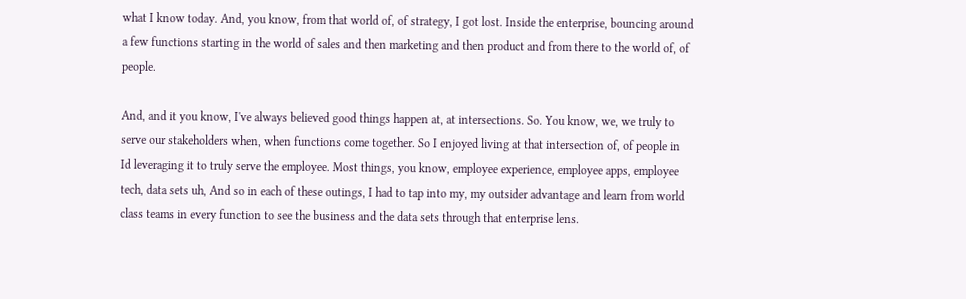what I know today. And, you know, from that world of, of strategy, I got lost. Inside the enterprise, bouncing around a few functions starting in the world of sales and then marketing and then product and from there to the world of, of people.

And, and it you know, I've always believed good things happen at, at intersections. So. You know, we, we truly to serve our stakeholders when, when functions come together. So I enjoyed living at that intersection of, of people in Id leveraging it to truly serve the employee. Most things, you know, employee experience, employee apps, employee tech, data sets uh, And so in each of these outings, I had to tap into my, my outsider advantage and learn from world class teams in every function to see the business and the data sets through that enterprise lens.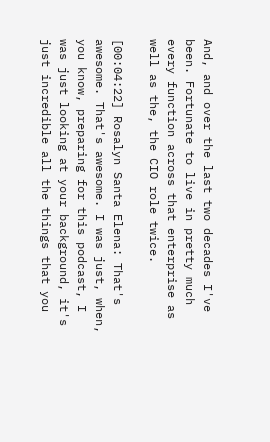And, and over the last two decades I've been. Fortunate to live in pretty much every function across that enterprise as well as the, the CIO role twice.

[00:04:22] Rosalyn Santa Elena: That's awesome. That's awesome. I was just, when, you know, preparing for this podcast, I was just looking at your background, it's just incredible all the things that you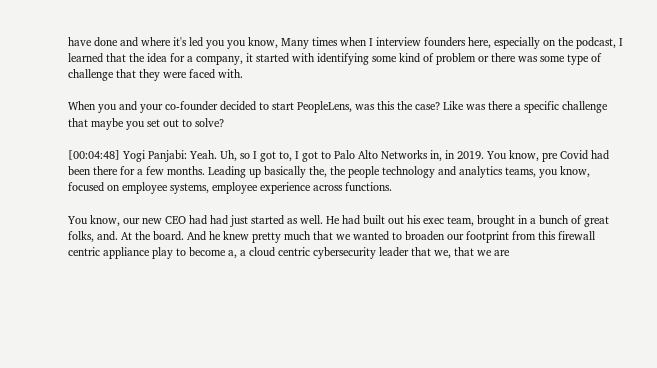have done and where it's led you you know, Many times when I interview founders here, especially on the podcast, I learned that the idea for a company, it started with identifying some kind of problem or there was some type of challenge that they were faced with.

When you and your co-founder decided to start PeopleLens, was this the case? Like was there a specific challenge that maybe you set out to solve?

[00:04:48] Yogi Panjabi: Yeah. Uh, so I got to, I got to Palo Alto Networks in, in 2019. You know, pre Covid had been there for a few months. Leading up basically the, the people technology and analytics teams, you know, focused on employee systems, employee experience across functions.

You know, our new CEO had had just started as well. He had built out his exec team, brought in a bunch of great folks, and. At the board. And he knew pretty much that we wanted to broaden our footprint from this firewall centric appliance play to become a, a cloud centric cybersecurity leader that we, that we are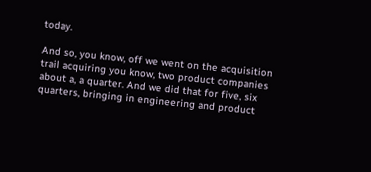today.

And so, you know, off we went on the acquisition trail acquiring you know, two product companies about a, a quarter. And we did that for five, six quarters, bringing in engineering and product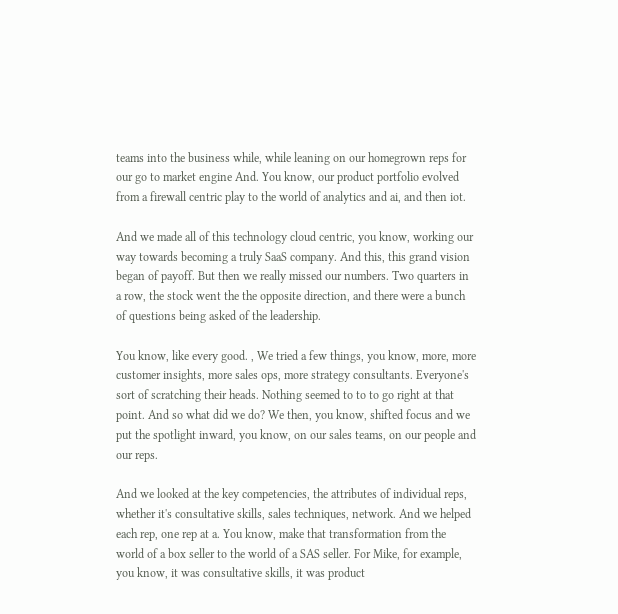teams into the business while, while leaning on our homegrown reps for our go to market engine And. You know, our product portfolio evolved from a firewall centric play to the world of analytics and ai, and then iot.

And we made all of this technology cloud centric, you know, working our way towards becoming a truly SaaS company. And this, this grand vision began of payoff. But then we really missed our numbers. Two quarters in a row, the stock went the the opposite direction, and there were a bunch of questions being asked of the leadership.

You know, like every good. , We tried a few things, you know, more, more customer insights, more sales ops, more strategy consultants. Everyone's sort of scratching their heads. Nothing seemed to to to go right at that point. And so what did we do? We then, you know, shifted focus and we put the spotlight inward, you know, on our sales teams, on our people and our reps.

And we looked at the key competencies, the attributes of individual reps, whether it's consultative skills, sales techniques, network. And we helped each rep, one rep at a. You know, make that transformation from the world of a box seller to the world of a SAS seller. For Mike, for example, you know, it was consultative skills, it was product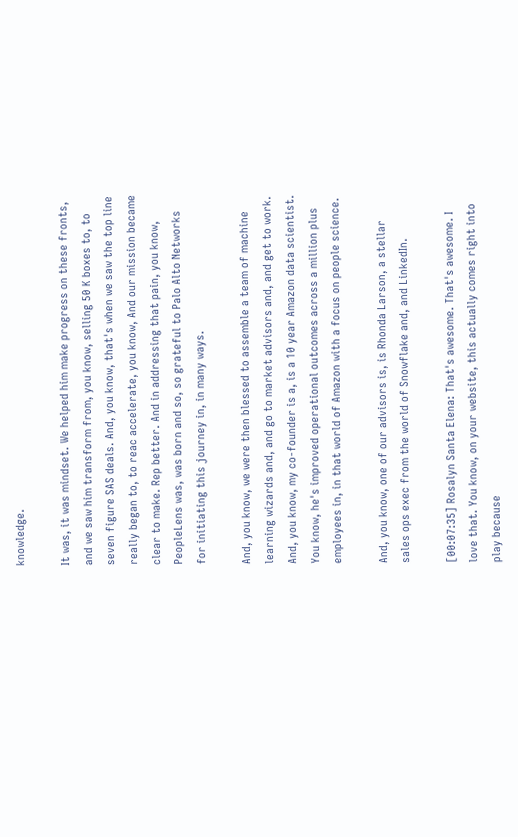knowledge.

It was, it was mindset. We helped him make progress on these fronts, and we saw him transform from, you know, selling 50 K boxes to, to seven figure SAS deals. And, you know, that's when we saw the top line really began to, to reac accelerate, you know, And our mission became clear to make. Rep better. And in addressing that pain, you know, PeopleLens was, was born and so, so grateful to Palo Alto Networks for initiating this journey in, in many ways.

And, you know, we were then blessed to assemble a team of machine learning wizards and, and go to market advisors and, and get to work. And, you know, my co-founder is a, is a 10 year Amazon data scientist. You know, he's improved operational outcomes across a million plus employees in, in that world of Amazon with a focus on people science.

And, you know, one of our advisors is, is Rhonda Larson, a stellar sales ops exec from the world of Snowflake and, and LinkedIn.

[00:07:35] Rosalyn Santa Elena: That's awesome. That's awesome. I love that. You know, on your website, this actually comes right into play because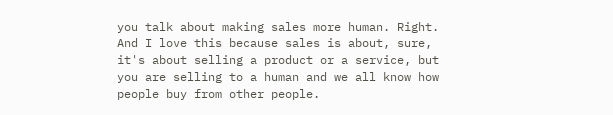you talk about making sales more human. Right. And I love this because sales is about, sure, it's about selling a product or a service, but you are selling to a human and we all know how people buy from other people.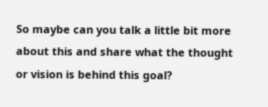So maybe can you talk a little bit more about this and share what the thought or vision is behind this goal?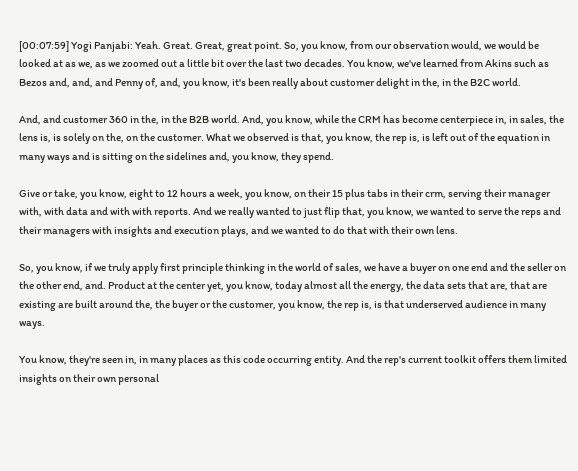[00:07:59] Yogi Panjabi: Yeah. Great. Great, great point. So, you know, from our observation would, we would be looked at as we, as we zoomed out a little bit over the last two decades. You know, we've learned from Akins such as Bezos and, and, and Penny of, and, you know, it's been really about customer delight in the, in the B2C world.

And, and customer 360 in the, in the B2B world. And, you know, while the CRM has become centerpiece in, in sales, the lens is, is solely on the, on the customer. What we observed is that, you know, the rep is, is left out of the equation in many ways and is sitting on the sidelines and, you know, they spend.

Give or take, you know, eight to 12 hours a week, you know, on their 15 plus tabs in their crm, serving their manager with, with data and with with reports. And we really wanted to just flip that, you know, we wanted to serve the reps and their managers with insights and execution plays, and we wanted to do that with their own lens.

So, you know, if we truly apply first principle thinking in the world of sales, we have a buyer on one end and the seller on the other end, and. Product at the center yet, you know, today almost all the energy, the data sets that are, that are existing are built around the, the buyer or the customer, you know, the rep is, is that underserved audience in many ways.

You know, they're seen in, in many places as this code occurring entity. And the rep's current toolkit offers them limited insights on their own personal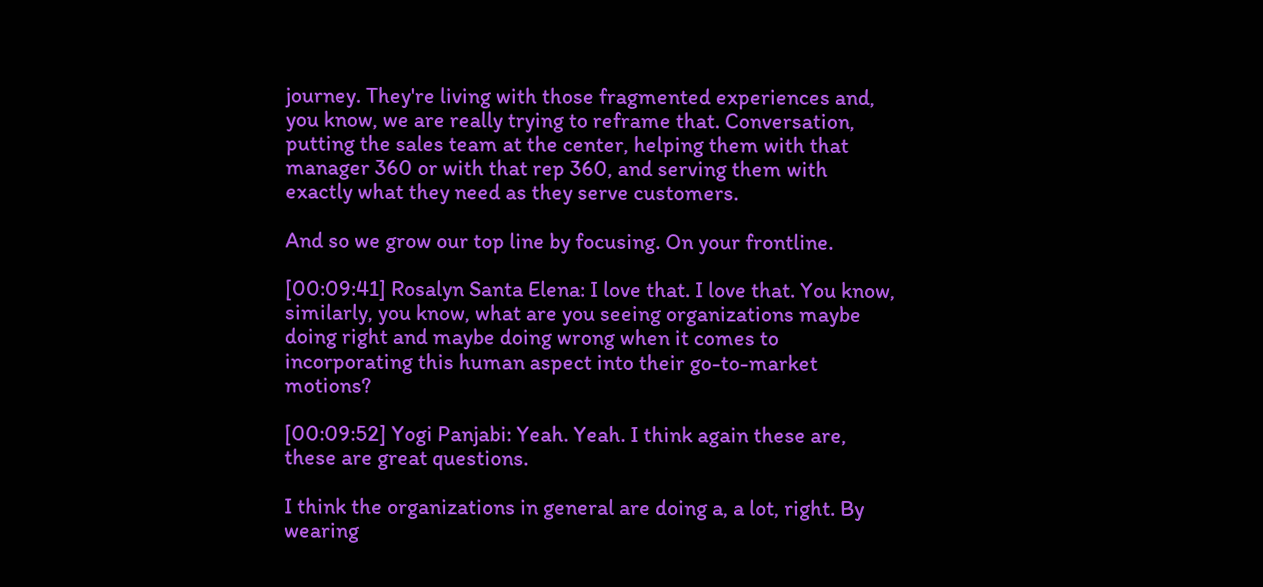journey. They're living with those fragmented experiences and, you know, we are really trying to reframe that. Conversation, putting the sales team at the center, helping them with that manager 360 or with that rep 360, and serving them with exactly what they need as they serve customers.

And so we grow our top line by focusing. On your frontline.

[00:09:41] Rosalyn Santa Elena: I love that. I love that. You know, similarly, you know, what are you seeing organizations maybe doing right and maybe doing wrong when it comes to incorporating this human aspect into their go-to-market motions?

[00:09:52] Yogi Panjabi: Yeah. Yeah. I think again these are, these are great questions.

I think the organizations in general are doing a, a lot, right. By wearing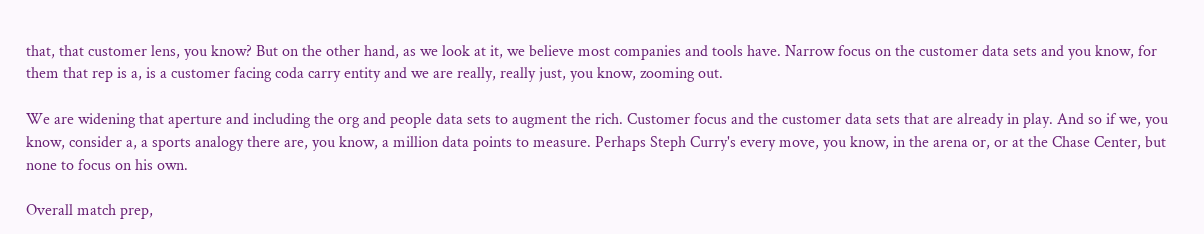that, that customer lens, you know? But on the other hand, as we look at it, we believe most companies and tools have. Narrow focus on the customer data sets and you know, for them that rep is a, is a customer facing coda carry entity and we are really, really just, you know, zooming out.

We are widening that aperture and including the org and people data sets to augment the rich. Customer focus and the customer data sets that are already in play. And so if we, you know, consider a, a sports analogy there are, you know, a million data points to measure. Perhaps Steph Curry's every move, you know, in the arena or, or at the Chase Center, but none to focus on his own.

Overall match prep,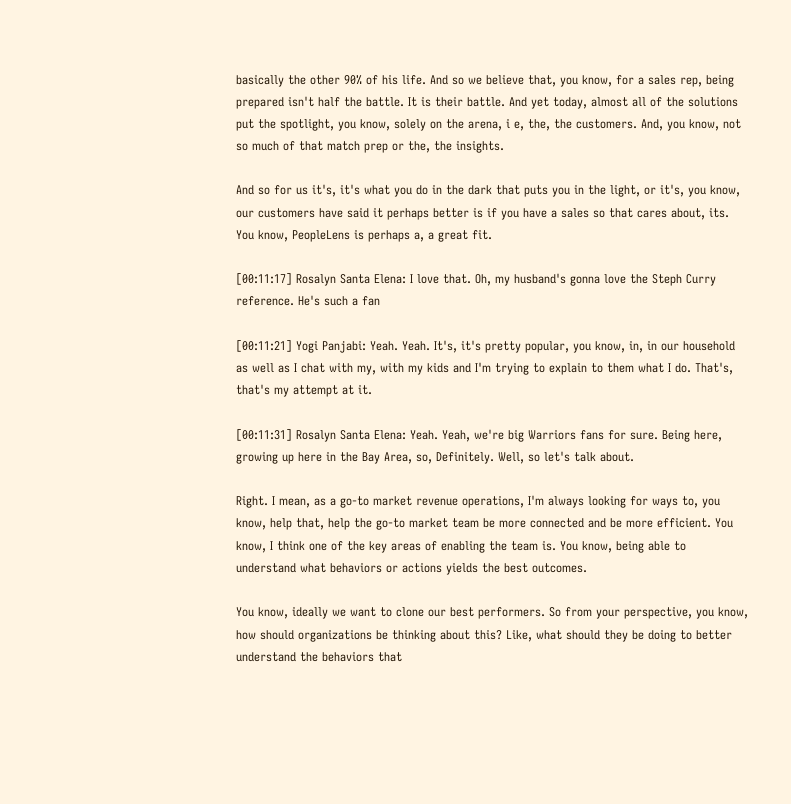basically the other 90% of his life. And so we believe that, you know, for a sales rep, being prepared isn't half the battle. It is their battle. And yet today, almost all of the solutions put the spotlight, you know, solely on the arena, i e, the, the customers. And, you know, not so much of that match prep or the, the insights.

And so for us it's, it's what you do in the dark that puts you in the light, or it's, you know, our customers have said it perhaps better is if you have a sales so that cares about, its. You know, PeopleLens is perhaps a, a great fit.

[00:11:17] Rosalyn Santa Elena: I love that. Oh, my husband's gonna love the Steph Curry reference. He's such a fan

[00:11:21] Yogi Panjabi: Yeah. Yeah. It's, it's pretty popular, you know, in, in our household as well as I chat with my, with my kids and I'm trying to explain to them what I do. That's, that's my attempt at it.

[00:11:31] Rosalyn Santa Elena: Yeah. Yeah, we're big Warriors fans for sure. Being here, growing up here in the Bay Area, so, Definitely. Well, so let's talk about.

Right. I mean, as a go-to market revenue operations, I'm always looking for ways to, you know, help that, help the go-to market team be more connected and be more efficient. You know, I think one of the key areas of enabling the team is. You know, being able to understand what behaviors or actions yields the best outcomes.

You know, ideally we want to clone our best performers. So from your perspective, you know, how should organizations be thinking about this? Like, what should they be doing to better understand the behaviors that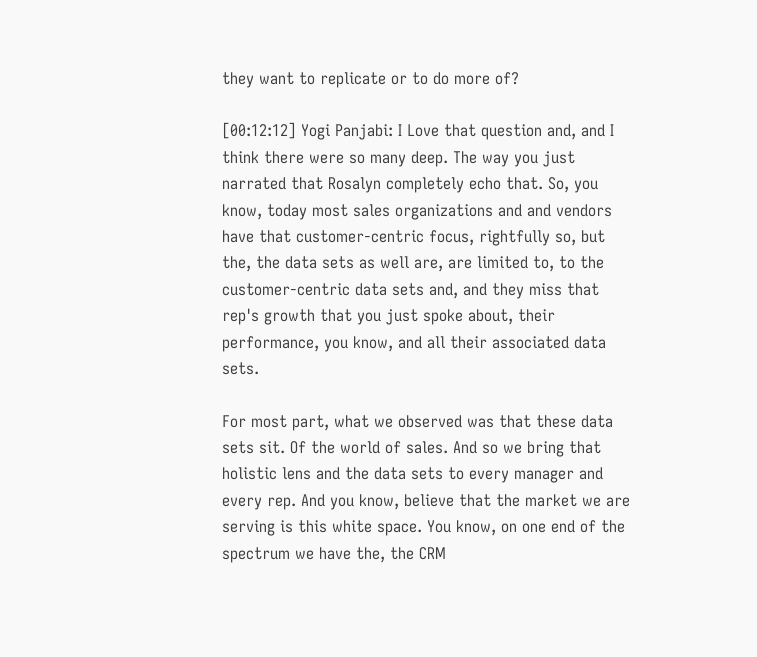they want to replicate or to do more of?

[00:12:12] Yogi Panjabi: I Love that question and, and I think there were so many deep. The way you just narrated that Rosalyn completely echo that. So, you know, today most sales organizations and and vendors have that customer-centric focus, rightfully so, but the, the data sets as well are, are limited to, to the customer-centric data sets and, and they miss that rep's growth that you just spoke about, their performance, you know, and all their associated data sets.

For most part, what we observed was that these data sets sit. Of the world of sales. And so we bring that holistic lens and the data sets to every manager and every rep. And you know, believe that the market we are serving is this white space. You know, on one end of the spectrum we have the, the CRM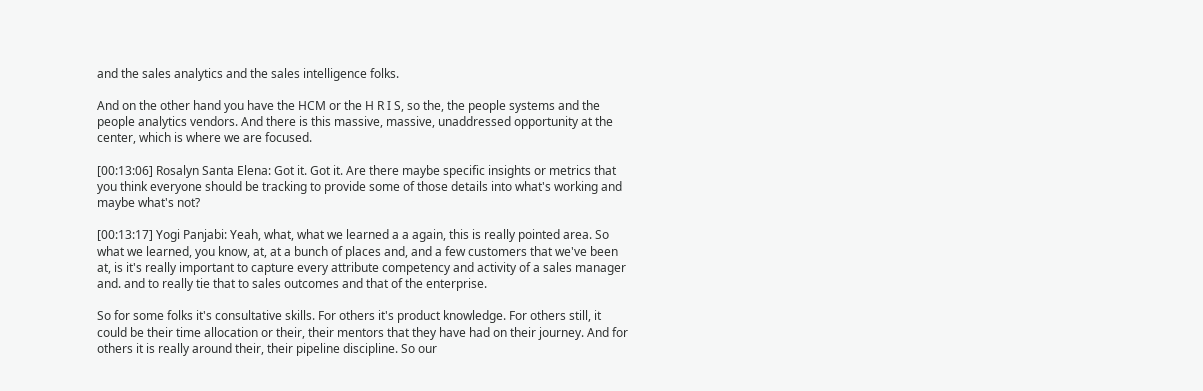and the sales analytics and the sales intelligence folks.

And on the other hand you have the HCM or the H R I S, so the, the people systems and the people analytics vendors. And there is this massive, massive, unaddressed opportunity at the center, which is where we are focused.

[00:13:06] Rosalyn Santa Elena: Got it. Got it. Are there maybe specific insights or metrics that you think everyone should be tracking to provide some of those details into what's working and maybe what's not?

[00:13:17] Yogi Panjabi: Yeah, what, what we learned a a again, this is really pointed area. So what we learned, you know, at, at a bunch of places and, and a few customers that we've been at, is it's really important to capture every attribute competency and activity of a sales manager and. and to really tie that to sales outcomes and that of the enterprise.

So for some folks it's consultative skills. For others it's product knowledge. For others still, it could be their time allocation or their, their mentors that they have had on their journey. And for others it is really around their, their pipeline discipline. So our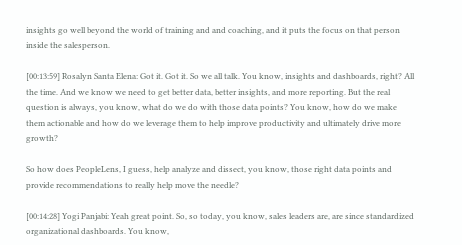insights go well beyond the world of training and and coaching, and it puts the focus on that person inside the salesperson.

[00:13:59] Rosalyn Santa Elena: Got it. Got it. So we all talk. You know, insights and dashboards, right? All the time. And we know we need to get better data, better insights, and more reporting. But the real question is always, you know, what do we do with those data points? You know, how do we make them actionable and how do we leverage them to help improve productivity and ultimately drive more growth?

So how does PeopleLens, I guess, help analyze and dissect, you know, those right data points and provide recommendations to really help move the needle?

[00:14:28] Yogi Panjabi: Yeah great point. So, so today, you know, sales leaders are, are since standardized organizational dashboards. You know,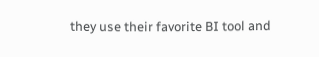they use their favorite BI tool and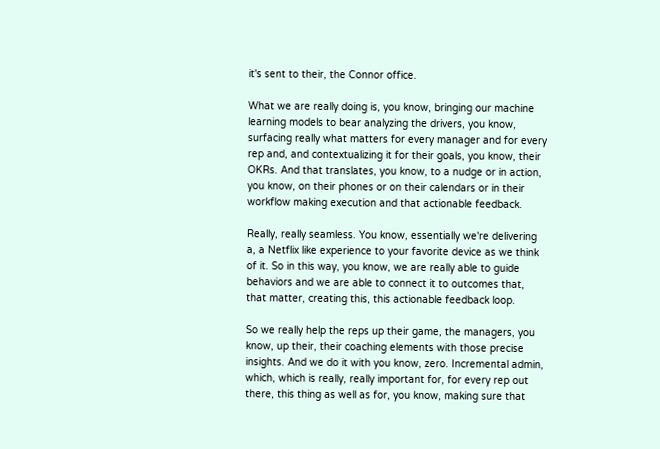it's sent to their, the Connor office.

What we are really doing is, you know, bringing our machine learning models to bear analyzing the drivers, you know, surfacing really what matters for every manager and for every rep and, and contextualizing it for their goals, you know, their OKRs. And that translates, you know, to a nudge or in action, you know, on their phones or on their calendars or in their workflow making execution and that actionable feedback.

Really, really seamless. You know, essentially we're delivering a, a Netflix like experience to your favorite device as we think of it. So in this way, you know, we are really able to guide behaviors and we are able to connect it to outcomes that, that matter, creating this, this actionable feedback loop.

So we really help the reps up their game, the managers, you know, up their, their coaching elements with those precise insights. And we do it with you know, zero. Incremental admin, which, which is really, really important for, for every rep out there, this thing as well as for, you know, making sure that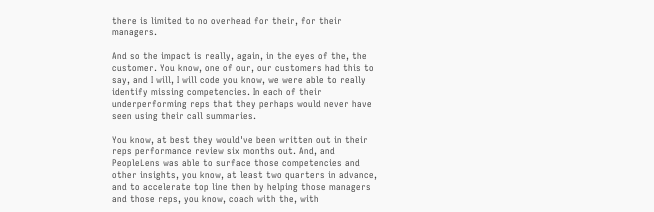there is limited to no overhead for their, for their managers.

And so the impact is really, again, in the eyes of the, the customer. You know, one of our, our customers had this to say, and I will, I will code you know, we were able to really identify missing competencies. In each of their underperforming reps that they perhaps would never have seen using their call summaries.

You know, at best they would've been written out in their reps performance review six months out. And, and PeopleLens was able to surface those competencies and other insights, you know, at least two quarters in advance, and to accelerate top line then by helping those managers and those reps, you know, coach with the, with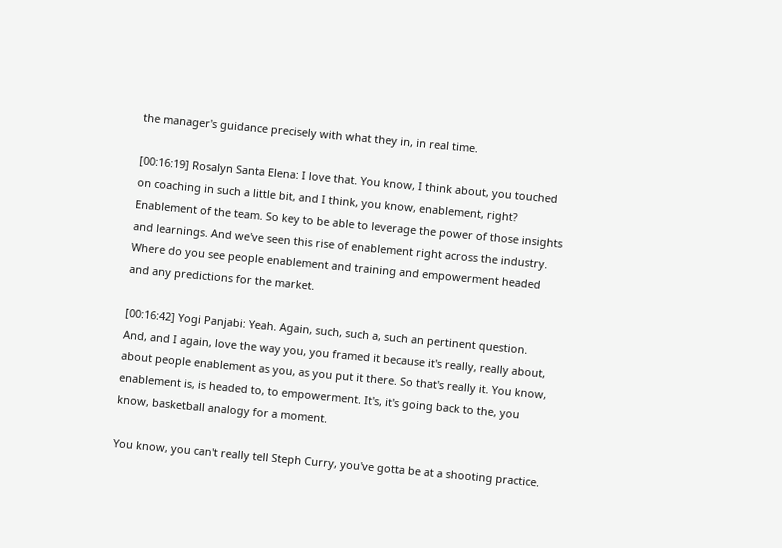the manager's guidance precisely with what they in, in real time.

[00:16:19] Rosalyn Santa Elena: I love that. You know, I think about, you touched on coaching in such a little bit, and I think, you know, enablement, right? Enablement of the team. So key to be able to leverage the power of those insights and learnings. And we've seen this rise of enablement right across the industry. Where do you see people enablement and training and empowerment headed and any predictions for the market.

[00:16:42] Yogi Panjabi: Yeah. Again, such, such a, such an pertinent question. And, and I again, love the way you, you framed it because it's really, really about, about people enablement as you, as you put it there. So that's really it. You know, enablement is, is headed to, to empowerment. It's, it's going back to the, you know, basketball analogy for a moment.

You know, you can't really tell Steph Curry, you've gotta be at a shooting practice.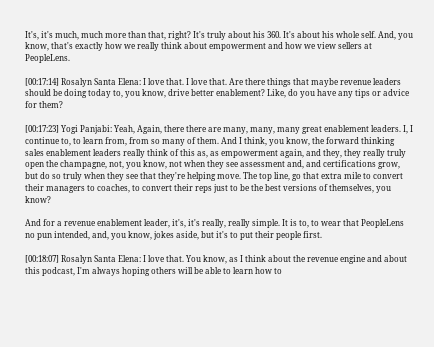It's, it's much, much more than that, right? It's truly about his 360. It's about his whole self. And, you know, that's exactly how we really think about empowerment and how we view sellers at PeopleLens.

[00:17:14] Rosalyn Santa Elena: I love that. I love that. Are there things that maybe revenue leaders should be doing today to, you know, drive better enablement? Like, do you have any tips or advice for them?

[00:17:23] Yogi Panjabi: Yeah, Again, there there are many, many, many great enablement leaders. I, I continue to, to learn from, from so many of them. And I think, you know, the forward thinking sales enablement leaders really think of this as, as empowerment again, and they, they really truly open the champagne, not, you know, not when they see assessment and, and certifications grow, but do so truly when they see that they're helping move. The top line, go that extra mile to convert their managers to coaches, to convert their reps just to be the best versions of themselves, you know?

And for a revenue enablement leader, it's, it's really, really simple. It is to, to wear that PeopleLens no pun intended, and, you know, jokes aside, but it's to put their people first.

[00:18:07] Rosalyn Santa Elena: I love that. You know, as I think about the revenue engine and about this podcast, I'm always hoping others will be able to learn how to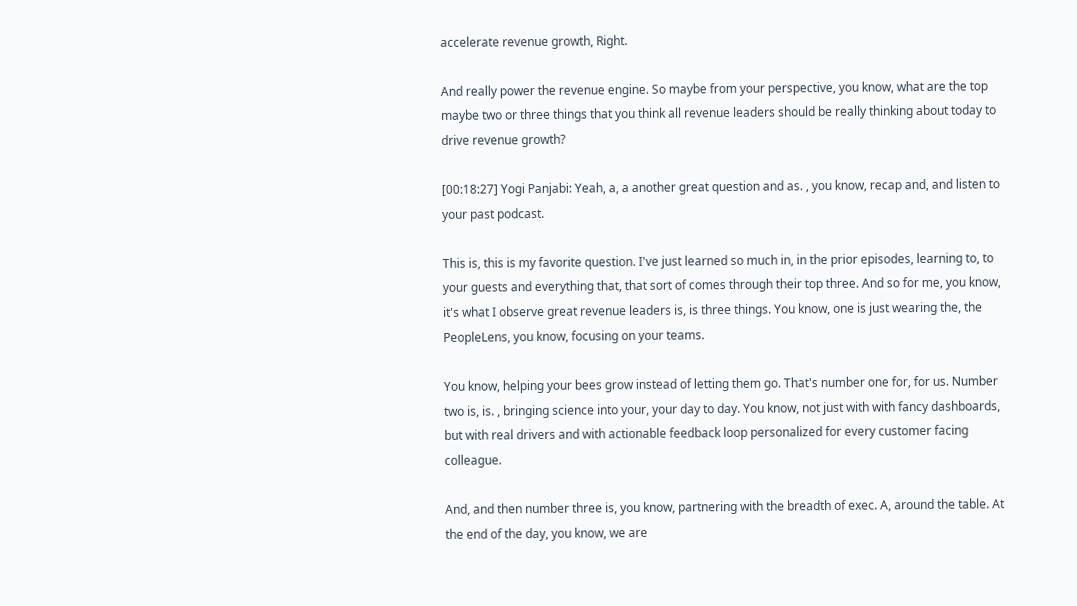accelerate revenue growth, Right.

And really power the revenue engine. So maybe from your perspective, you know, what are the top maybe two or three things that you think all revenue leaders should be really thinking about today to drive revenue growth?

[00:18:27] Yogi Panjabi: Yeah, a, a another great question and as. , you know, recap and, and listen to your past podcast.

This is, this is my favorite question. I've just learned so much in, in the prior episodes, learning to, to your guests and everything that, that sort of comes through their top three. And so for me, you know, it's what I observe great revenue leaders is, is three things. You know, one is just wearing the, the PeopleLens, you know, focusing on your teams.

You know, helping your bees grow instead of letting them go. That's number one for, for us. Number two is, is. , bringing science into your, your day to day. You know, not just with with fancy dashboards, but with real drivers and with actionable feedback loop personalized for every customer facing colleague.

And, and then number three is, you know, partnering with the breadth of exec. A, around the table. At the end of the day, you know, we are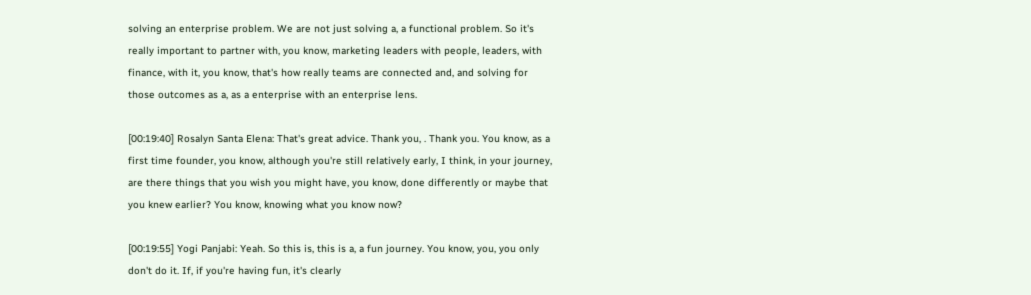solving an enterprise problem. We are not just solving a, a functional problem. So it's really important to partner with, you know, marketing leaders with people, leaders, with finance, with it, you know, that's how really teams are connected and, and solving for those outcomes as a, as a enterprise with an enterprise lens.

[00:19:40] Rosalyn Santa Elena: That's great advice. Thank you, . Thank you. You know, as a first time founder, you know, although you're still relatively early, I think, in your journey, are there things that you wish you might have, you know, done differently or maybe that you knew earlier? You know, knowing what you know now?

[00:19:55] Yogi Panjabi: Yeah. So this is, this is a, a fun journey. You know, you, you only don't do it. If, if you're having fun, it's clearly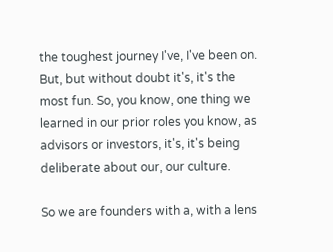the toughest journey I've, I've been on. But, but without doubt it's, it's the most fun. So, you know, one thing we learned in our prior roles you know, as advisors or investors, it's, it's being deliberate about our, our culture.

So we are founders with a, with a lens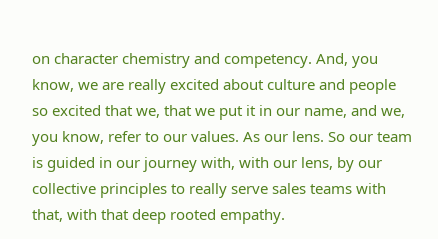on character chemistry and competency. And, you know, we are really excited about culture and people so excited that we, that we put it in our name, and we, you know, refer to our values. As our lens. So our team is guided in our journey with, with our lens, by our collective principles to really serve sales teams with that, with that deep rooted empathy.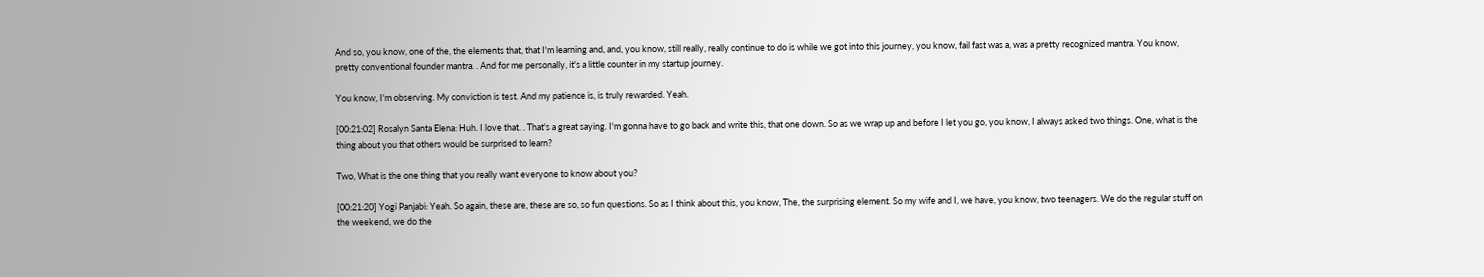And so, you know, one of the, the elements that, that I'm learning and, and, you know, still really, really continue to do is while we got into this journey, you know, fail fast was a, was a pretty recognized mantra. You know, pretty conventional founder mantra. . And for me personally, it's a little counter in my startup journey.

You know, I'm observing. My conviction is test. And my patience is, is truly rewarded. Yeah.

[00:21:02] Rosalyn Santa Elena: Huh. I love that. . That's a great saying. I'm gonna have to go back and write this, that one down. So as we wrap up and before I let you go, you know, I always asked two things. One, what is the thing about you that others would be surprised to learn?

Two, What is the one thing that you really want everyone to know about you?

[00:21:20] Yogi Panjabi: Yeah. So again, these are, these are so, so fun questions. So as I think about this, you know, The, the surprising element. So my wife and I, we have, you know, two teenagers. We do the regular stuff on the weekend, we do the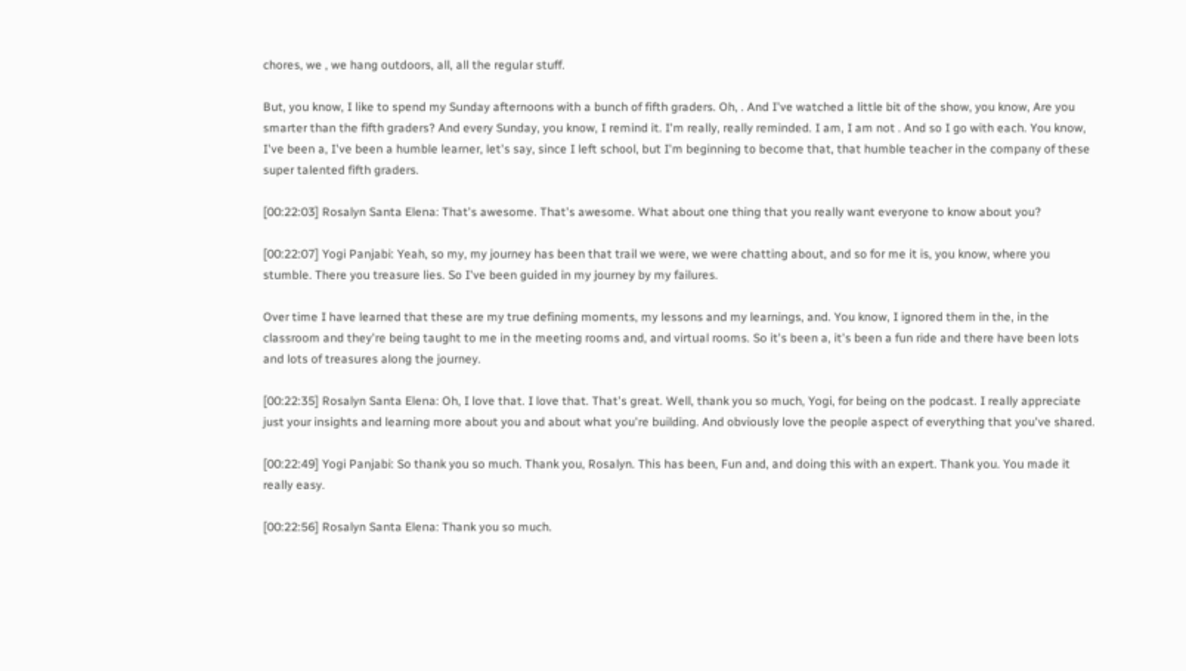chores, we , we hang outdoors, all, all the regular stuff.

But, you know, I like to spend my Sunday afternoons with a bunch of fifth graders. Oh, . And I've watched a little bit of the show, you know, Are you smarter than the fifth graders? And every Sunday, you know, I remind it. I'm really, really reminded. I am, I am not . And so I go with each. You know, I've been a, I've been a humble learner, let's say, since I left school, but I'm beginning to become that, that humble teacher in the company of these super talented fifth graders.

[00:22:03] Rosalyn Santa Elena: That's awesome. That's awesome. What about one thing that you really want everyone to know about you?

[00:22:07] Yogi Panjabi: Yeah, so my, my journey has been that trail we were, we were chatting about, and so for me it is, you know, where you stumble. There you treasure lies. So I've been guided in my journey by my failures.

Over time I have learned that these are my true defining moments, my lessons and my learnings, and. You know, I ignored them in the, in the classroom and they're being taught to me in the meeting rooms and, and virtual rooms. So it's been a, it's been a fun ride and there have been lots and lots of treasures along the journey.

[00:22:35] Rosalyn Santa Elena: Oh, I love that. I love that. That's great. Well, thank you so much, Yogi, for being on the podcast. I really appreciate just your insights and learning more about you and about what you're building. And obviously love the people aspect of everything that you've shared.

[00:22:49] Yogi Panjabi: So thank you so much. Thank you, Rosalyn. This has been, Fun and, and doing this with an expert. Thank you. You made it really easy.

[00:22:56] Rosalyn Santa Elena: Thank you so much.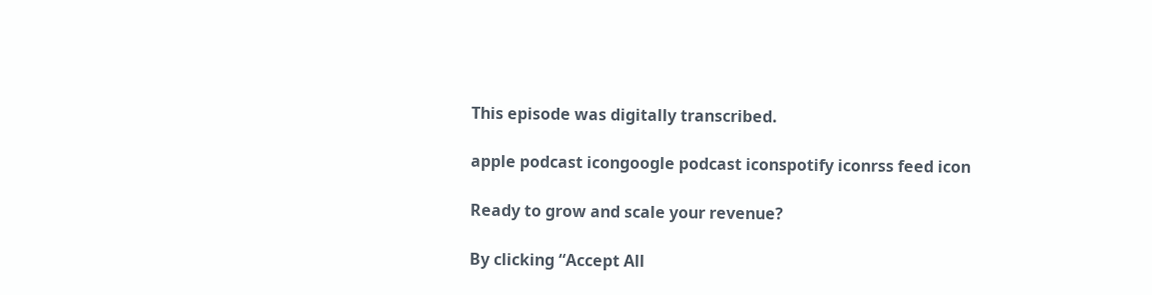This episode was digitally transcribed.

apple podcast icongoogle podcast iconspotify iconrss feed icon

Ready to grow and scale your revenue?

By clicking “Accept All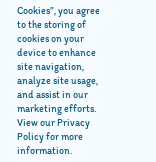Cookies”, you agree to the storing of cookies on your device to enhance site navigation, analyze site usage, and assist in our marketing efforts. View our Privacy Policy for more information.